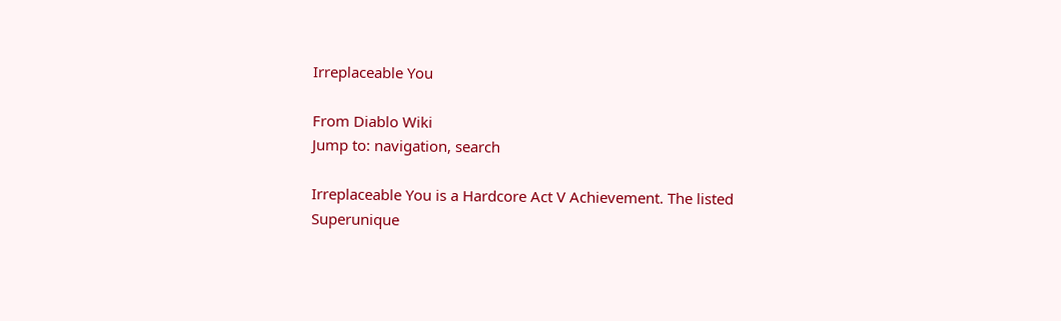Irreplaceable You

From Diablo Wiki
Jump to: navigation, search

Irreplaceable You is a Hardcore Act V Achievement. The listed Superunique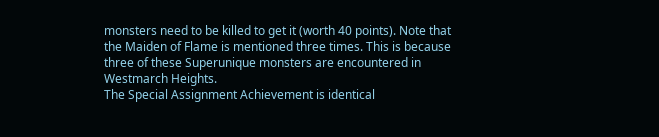monsters need to be killed to get it (worth 40 points). Note that the Maiden of Flame is mentioned three times. This is because three of these Superunique monsters are encountered in Westmarch Heights.
The Special Assignment Achievement is identical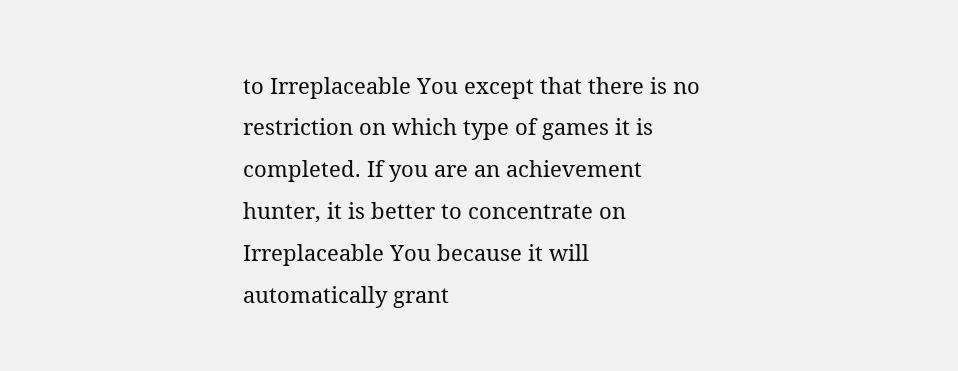to Irreplaceable You except that there is no restriction on which type of games it is completed. If you are an achievement hunter, it is better to concentrate on Irreplaceable You because it will automatically grant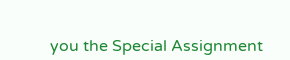you the Special Assignment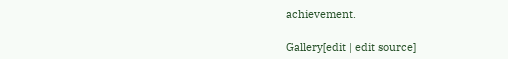achievement.

Gallery[edit | edit source]